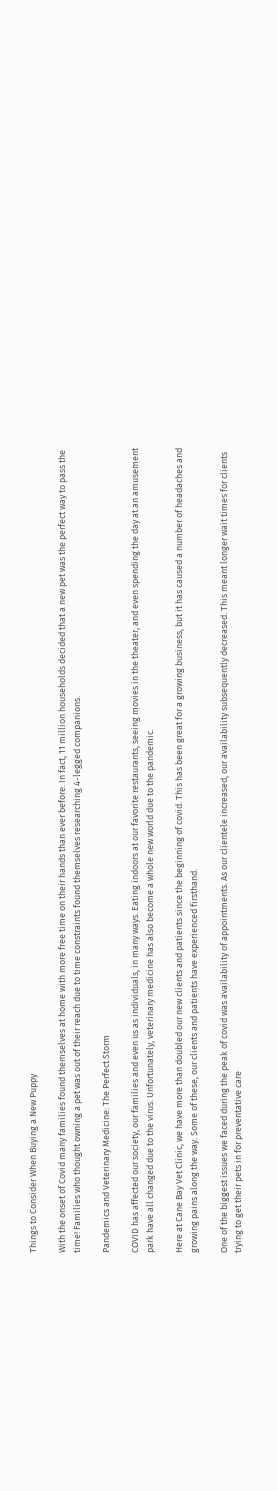Things to Consider When Buying a New Puppy

With the onset of Covid many families found themselves at home with more free time on their hands than ever before. In fact, 11 million households decided that a new pet was the perfect way to pass the time! Families who thought owning a pet was out of their reach due to time constraints found themselves researching 4-legged companions.

Pandemics and Veterinary Medicine: The Perfect Storm

COVID has affected our society, our families and even us as individuals, in many ways. Eating indoors at our favorite restaurants, seeing movies in the theater, and even spending the day at an amusement park have all changed due to the virus. Unfortunately, veterinary medicine has also become a whole new world due to the pandemic.

Here at Cane Bay Vet Clinic, we have more than doubled our new clients and patients since the beginning of covid. This has been great for a growing business, but it has caused a number of headaches and growing pains along the way. Some of these, our clients and patients have experienced firsthand.

One of the biggest issues we faced during the peak of covid was availability of appointments. As our clientele increased, our availability subsequently decreased. This meant longer wait times for clients trying to get their pets in for preventative care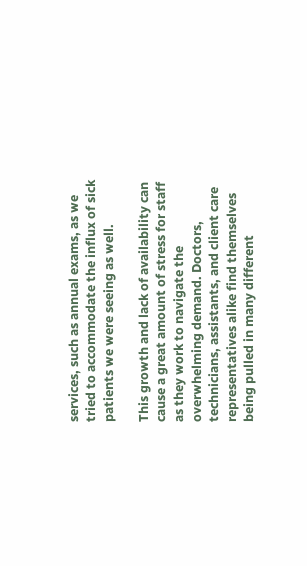services, such as annual exams, as we tried to accommodate the influx of sick patients we were seeing as well.

This growth and lack of availability can cause a great amount of stress for staff as they work to navigate the overwhelming demand. Doctors, technicians, assistants, and client care representatives alike find themselves being pulled in many different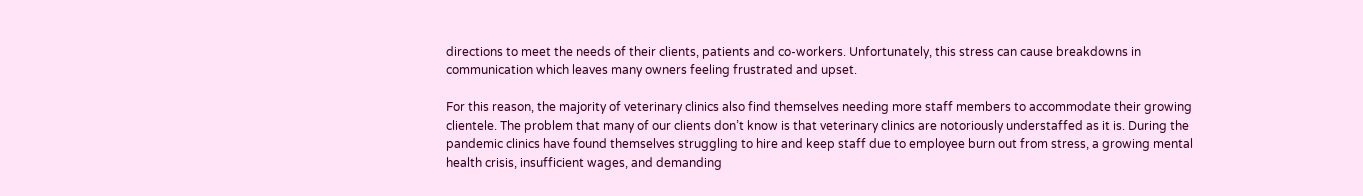directions to meet the needs of their clients, patients and co-workers. Unfortunately, this stress can cause breakdowns in communication which leaves many owners feeling frustrated and upset.

For this reason, the majority of veterinary clinics also find themselves needing more staff members to accommodate their growing clientele. The problem that many of our clients don’t know is that veterinary clinics are notoriously understaffed as it is. During the pandemic clinics have found themselves struggling to hire and keep staff due to employee burn out from stress, a growing mental health crisis, insufficient wages, and demanding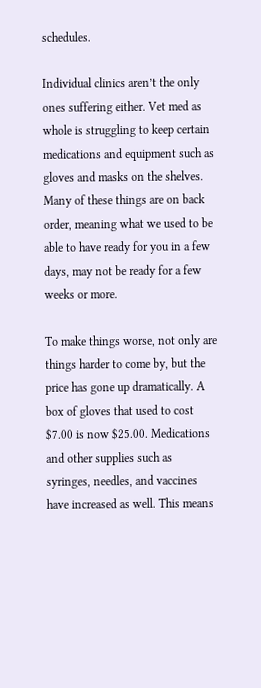schedules.

Individual clinics aren’t the only ones suffering either. Vet med as whole is struggling to keep certain medications and equipment such as gloves and masks on the shelves. Many of these things are on back order, meaning what we used to be able to have ready for you in a few days, may not be ready for a few weeks or more.

To make things worse, not only are things harder to come by, but the price has gone up dramatically. A box of gloves that used to cost $7.00 is now $25.00. Medications and other supplies such as syringes, needles, and vaccines have increased as well. This means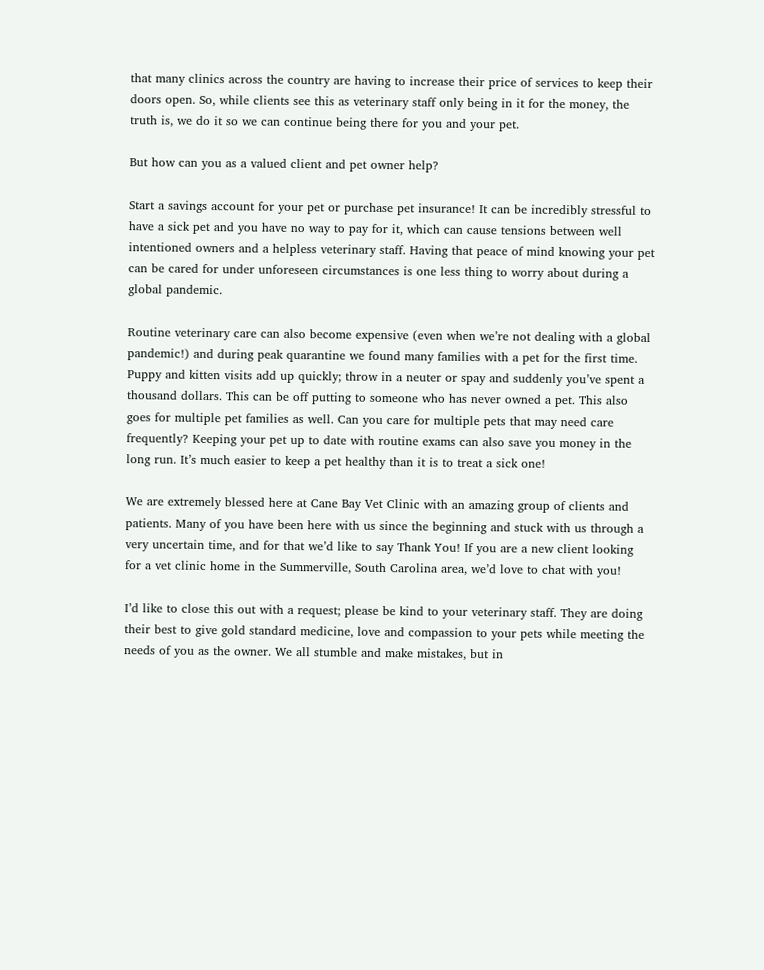that many clinics across the country are having to increase their price of services to keep their doors open. So, while clients see this as veterinary staff only being in it for the money, the truth is, we do it so we can continue being there for you and your pet.

But how can you as a valued client and pet owner help?

Start a savings account for your pet or purchase pet insurance! It can be incredibly stressful to have a sick pet and you have no way to pay for it, which can cause tensions between well intentioned owners and a helpless veterinary staff. Having that peace of mind knowing your pet can be cared for under unforeseen circumstances is one less thing to worry about during a global pandemic.

Routine veterinary care can also become expensive (even when we’re not dealing with a global pandemic!) and during peak quarantine we found many families with a pet for the first time. Puppy and kitten visits add up quickly; throw in a neuter or spay and suddenly you’ve spent a thousand dollars. This can be off putting to someone who has never owned a pet. This also goes for multiple pet families as well. Can you care for multiple pets that may need care frequently? Keeping your pet up to date with routine exams can also save you money in the long run. It’s much easier to keep a pet healthy than it is to treat a sick one!

We are extremely blessed here at Cane Bay Vet Clinic with an amazing group of clients and patients. Many of you have been here with us since the beginning and stuck with us through a very uncertain time, and for that we’d like to say Thank You! If you are a new client looking for a vet clinic home in the Summerville, South Carolina area, we’d love to chat with you!

I’d like to close this out with a request; please be kind to your veterinary staff. They are doing their best to give gold standard medicine, love and compassion to your pets while meeting the needs of you as the owner. We all stumble and make mistakes, but in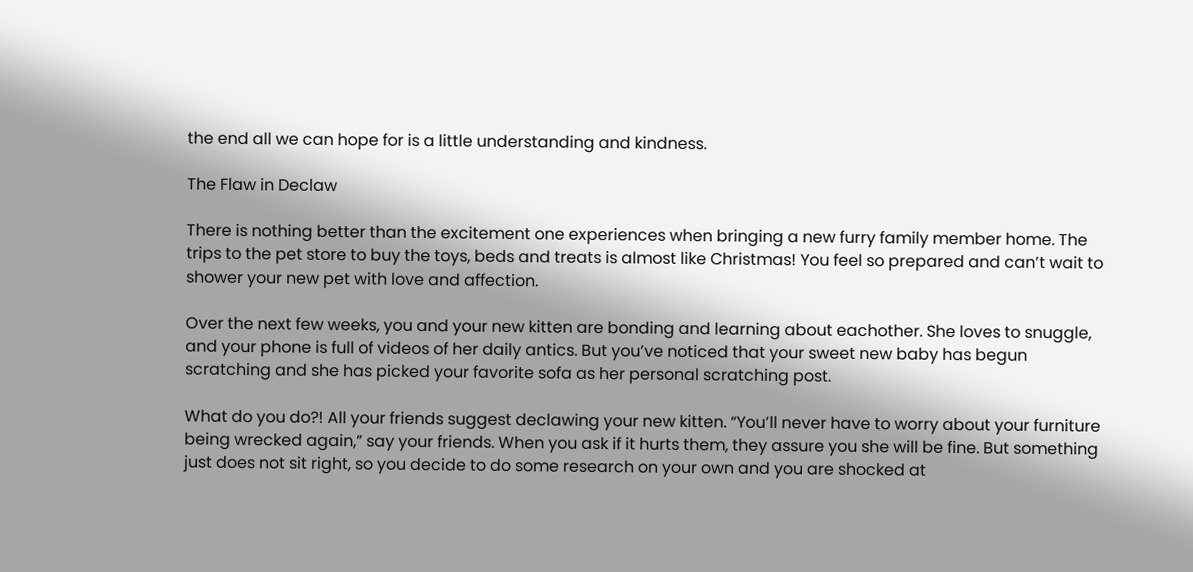the end all we can hope for is a little understanding and kindness.

The Flaw in Declaw

There is nothing better than the excitement one experiences when bringing a new furry family member home. The trips to the pet store to buy the toys, beds and treats is almost like Christmas! You feel so prepared and can’t wait to shower your new pet with love and affection.

Over the next few weeks, you and your new kitten are bonding and learning about eachother. She loves to snuggle, and your phone is full of videos of her daily antics. But you’ve noticed that your sweet new baby has begun scratching and she has picked your favorite sofa as her personal scratching post.

What do you do?! All your friends suggest declawing your new kitten. “You’ll never have to worry about your furniture being wrecked again,” say your friends. When you ask if it hurts them, they assure you she will be fine. But something just does not sit right, so you decide to do some research on your own and you are shocked at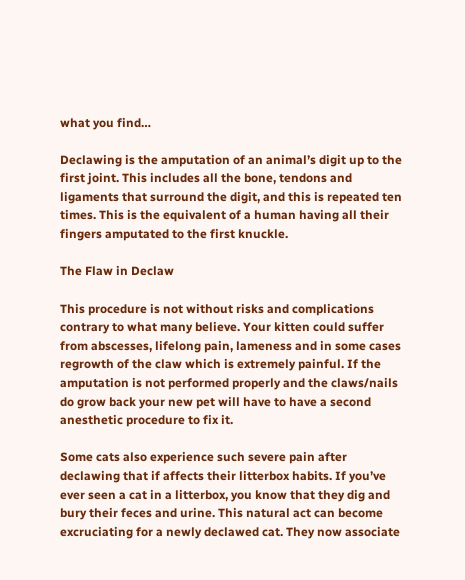what you find…

Declawing is the amputation of an animal’s digit up to the first joint. This includes all the bone, tendons and ligaments that surround the digit, and this is repeated ten times. This is the equivalent of a human having all their fingers amputated to the first knuckle.

The Flaw in Declaw

This procedure is not without risks and complications contrary to what many believe. Your kitten could suffer from abscesses, lifelong pain, lameness and in some cases regrowth of the claw which is extremely painful. If the amputation is not performed properly and the claws/nails do grow back your new pet will have to have a second anesthetic procedure to fix it.

Some cats also experience such severe pain after declawing that if affects their litterbox habits. If you’ve ever seen a cat in a litterbox, you know that they dig and bury their feces and urine. This natural act can become excruciating for a newly declawed cat. They now associate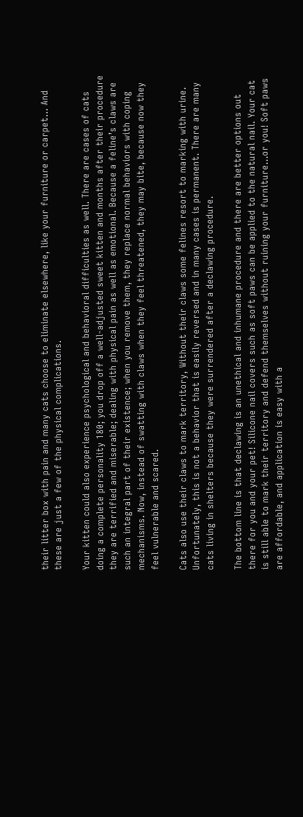their litter box with pain and many cats choose to eliminate elsewhere, like your furniture or carpet… And these are just a few of the physical complications.

Your kitten could also experience psychological and behavioral difficulties as well. There are cases of cats doing a complete personality 180; you drop off a well-adjusted sweet kitten and months after their procedure they are terrified and miserable; dealing with physical pain as well as emotional. Because a feline’s claws are such an integral part of their existence; when you remove them, they replace normal behaviors with coping mechanisms. Now, instead of swatting with claws when they feel threatened, they may bite, because now they feel vulnerable and scared.

Cats also use their claws to mark territory, Without their claws some felines resort to marking with urine. Unfortunately, this is not a behavior that is easily reversed and in many cases is permanent. There are many cats living in shelters because they were surrendered after a declawing procedure.

The bottom line is that declawing is an unethical and inhumane procedure and there are better options out there for you and your pet! Silicone nail covers such as soft paws can be applied to the natural nail. Your cat is still able to mark their territory and defend themselves without ruining your furniture…or you! Soft paws are affordable, and application is easy with a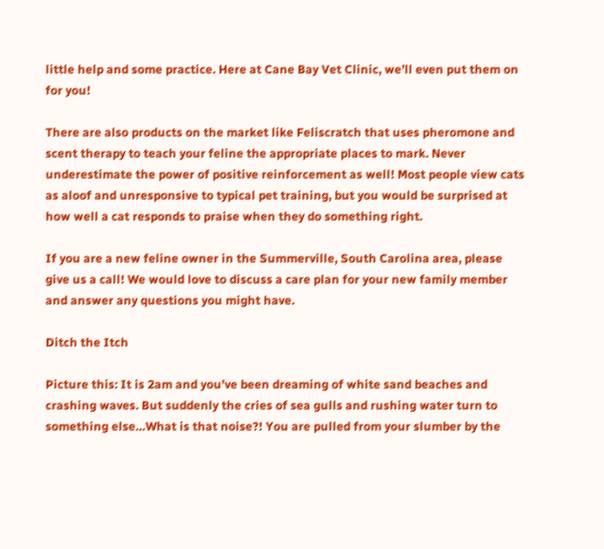little help and some practice. Here at Cane Bay Vet Clinic, we’ll even put them on for you!

There are also products on the market like Feliscratch that uses pheromone and scent therapy to teach your feline the appropriate places to mark. Never underestimate the power of positive reinforcement as well! Most people view cats as aloof and unresponsive to typical pet training, but you would be surprised at how well a cat responds to praise when they do something right.

If you are a new feline owner in the Summerville, South Carolina area, please give us a call! We would love to discuss a care plan for your new family member and answer any questions you might have.

Ditch the Itch

Picture this: It is 2am and you’ve been dreaming of white sand beaches and crashing waves. But suddenly the cries of sea gulls and rushing water turn to something else…What is that noise?! You are pulled from your slumber by the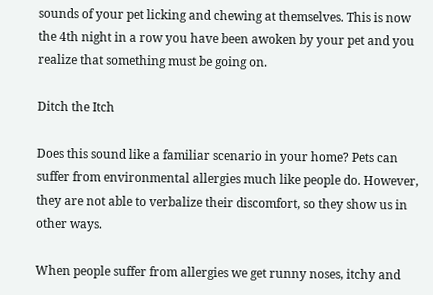sounds of your pet licking and chewing at themselves. This is now the 4th night in a row you have been awoken by your pet and you realize that something must be going on.

Ditch the Itch

Does this sound like a familiar scenario in your home? Pets can suffer from environmental allergies much like people do. However, they are not able to verbalize their discomfort, so they show us in other ways.

When people suffer from allergies we get runny noses, itchy and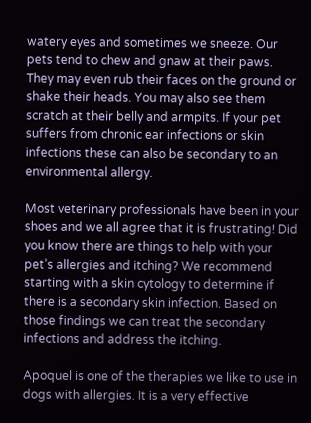watery eyes and sometimes we sneeze. Our pets tend to chew and gnaw at their paws. They may even rub their faces on the ground or shake their heads. You may also see them scratch at their belly and armpits. If your pet suffers from chronic ear infections or skin infections these can also be secondary to an environmental allergy.

Most veterinary professionals have been in your shoes and we all agree that it is frustrating! Did you know there are things to help with your pet’s allergies and itching? We recommend starting with a skin cytology to determine if there is a secondary skin infection. Based on those findings we can treat the secondary infections and address the itching.

Apoquel is one of the therapies we like to use in dogs with allergies. It is a very effective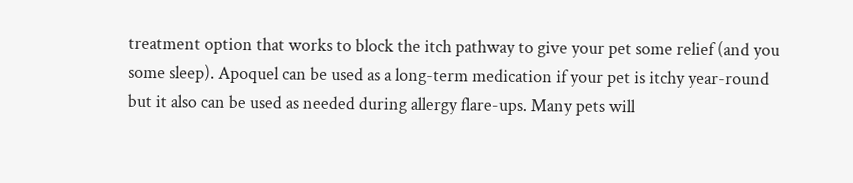treatment option that works to block the itch pathway to give your pet some relief (and you some sleep). Apoquel can be used as a long-term medication if your pet is itchy year-round but it also can be used as needed during allergy flare-ups. Many pets will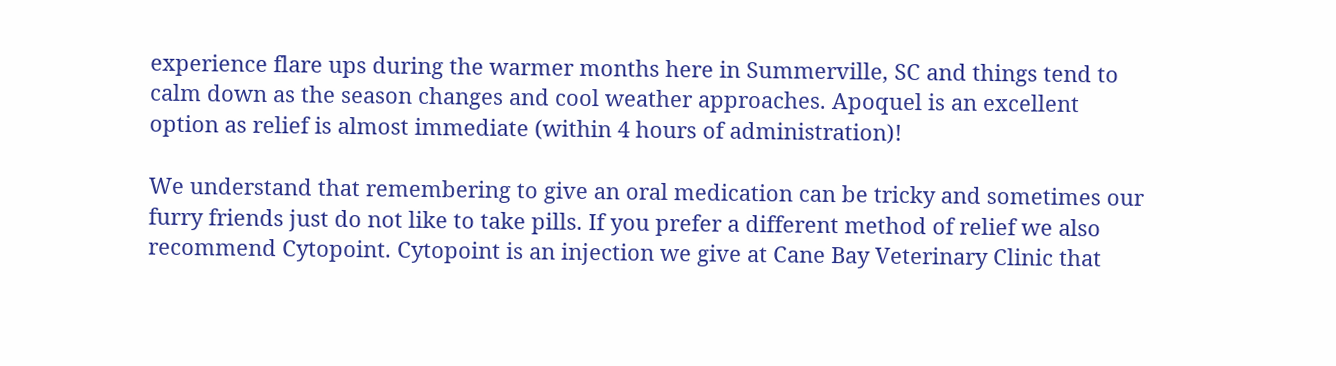experience flare ups during the warmer months here in Summerville, SC and things tend to calm down as the season changes and cool weather approaches. Apoquel is an excellent option as relief is almost immediate (within 4 hours of administration)!

We understand that remembering to give an oral medication can be tricky and sometimes our furry friends just do not like to take pills. If you prefer a different method of relief we also recommend Cytopoint. Cytopoint is an injection we give at Cane Bay Veterinary Clinic that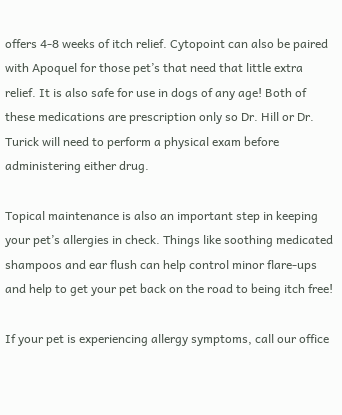offers 4-8 weeks of itch relief. Cytopoint can also be paired with Apoquel for those pet’s that need that little extra relief. It is also safe for use in dogs of any age! Both of these medications are prescription only so Dr. Hill or Dr. Turick will need to perform a physical exam before administering either drug.

Topical maintenance is also an important step in keeping your pet’s allergies in check. Things like soothing medicated shampoos and ear flush can help control minor flare-ups and help to get your pet back on the road to being itch free!

If your pet is experiencing allergy symptoms, call our office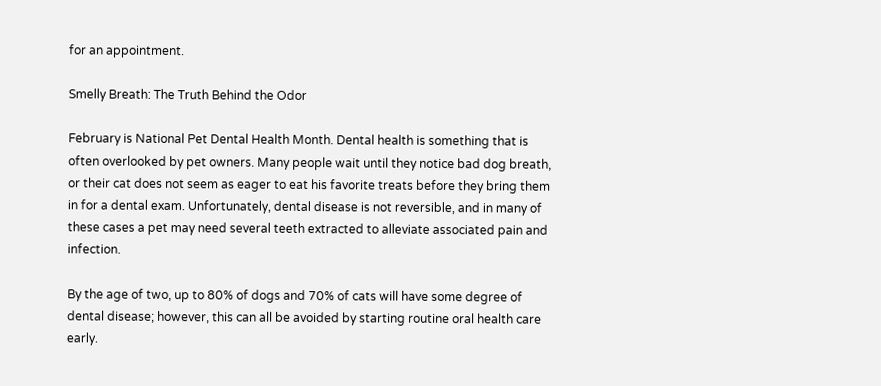for an appointment.

Smelly Breath: The Truth Behind the Odor

February is National Pet Dental Health Month. Dental health is something that is often overlooked by pet owners. Many people wait until they notice bad dog breath, or their cat does not seem as eager to eat his favorite treats before they bring them in for a dental exam. Unfortunately, dental disease is not reversible, and in many of these cases a pet may need several teeth extracted to alleviate associated pain and infection.

By the age of two, up to 80% of dogs and 70% of cats will have some degree of dental disease; however, this can all be avoided by starting routine oral health care early.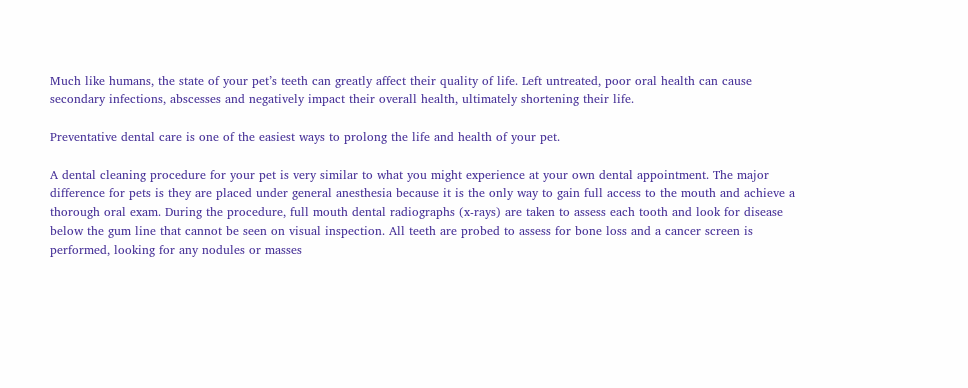Much like humans, the state of your pet’s teeth can greatly affect their quality of life. Left untreated, poor oral health can cause secondary infections, abscesses and negatively impact their overall health, ultimately shortening their life.

Preventative dental care is one of the easiest ways to prolong the life and health of your pet.

A dental cleaning procedure for your pet is very similar to what you might experience at your own dental appointment. The major difference for pets is they are placed under general anesthesia because it is the only way to gain full access to the mouth and achieve a thorough oral exam. During the procedure, full mouth dental radiographs (x-rays) are taken to assess each tooth and look for disease below the gum line that cannot be seen on visual inspection. All teeth are probed to assess for bone loss and a cancer screen is performed, looking for any nodules or masses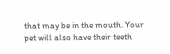that may be in the mouth. Your pet will also have their teeth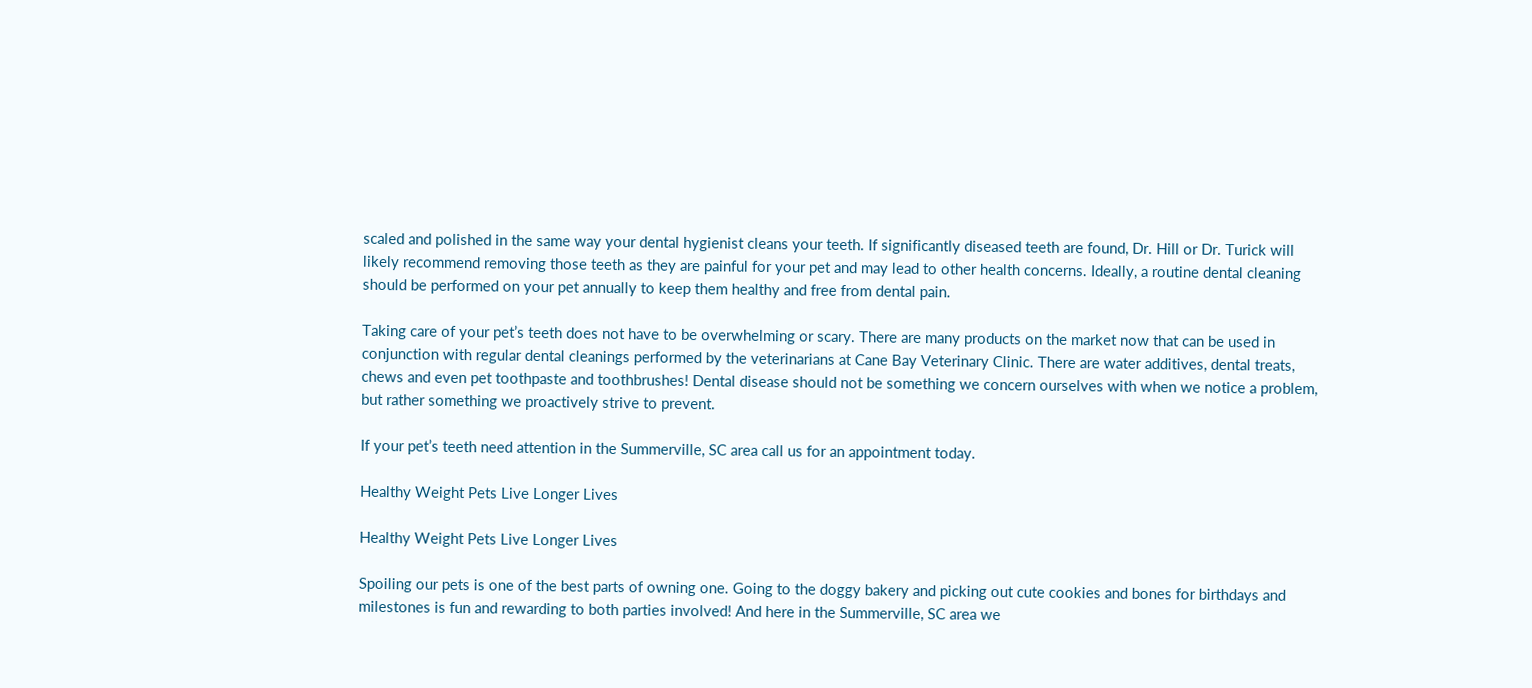scaled and polished in the same way your dental hygienist cleans your teeth. If significantly diseased teeth are found, Dr. Hill or Dr. Turick will likely recommend removing those teeth as they are painful for your pet and may lead to other health concerns. Ideally, a routine dental cleaning should be performed on your pet annually to keep them healthy and free from dental pain.

Taking care of your pet’s teeth does not have to be overwhelming or scary. There are many products on the market now that can be used in conjunction with regular dental cleanings performed by the veterinarians at Cane Bay Veterinary Clinic. There are water additives, dental treats, chews and even pet toothpaste and toothbrushes! Dental disease should not be something we concern ourselves with when we notice a problem, but rather something we proactively strive to prevent.

If your pet’s teeth need attention in the Summerville, SC area call us for an appointment today.

Healthy Weight Pets Live Longer Lives

Healthy Weight Pets Live Longer Lives

Spoiling our pets is one of the best parts of owning one. Going to the doggy bakery and picking out cute cookies and bones for birthdays and milestones is fun and rewarding to both parties involved! And here in the Summerville, SC area we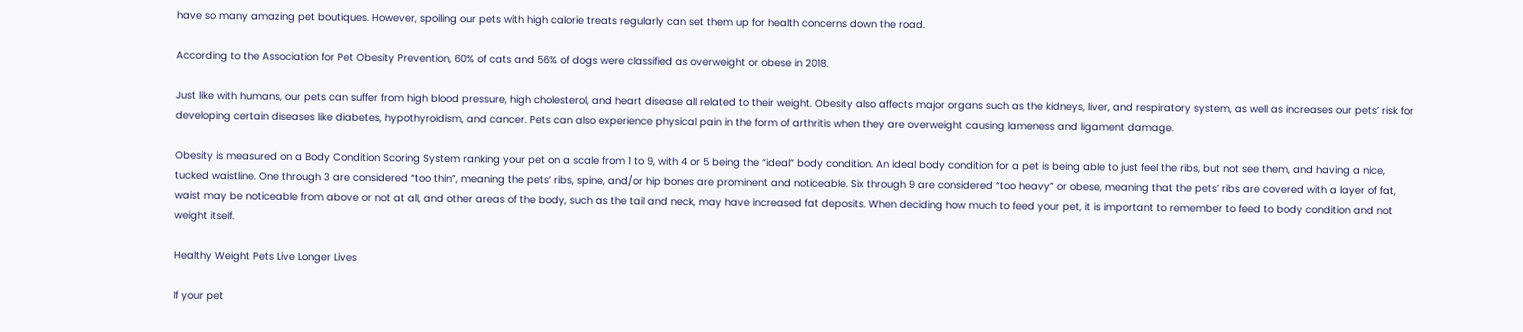have so many amazing pet boutiques. However, spoiling our pets with high calorie treats regularly can set them up for health concerns down the road.

According to the Association for Pet Obesity Prevention, 60% of cats and 56% of dogs were classified as overweight or obese in 2018.

Just like with humans, our pets can suffer from high blood pressure, high cholesterol, and heart disease all related to their weight. Obesity also affects major organs such as the kidneys, liver, and respiratory system, as well as increases our pets’ risk for developing certain diseases like diabetes, hypothyroidism, and cancer. Pets can also experience physical pain in the form of arthritis when they are overweight causing lameness and ligament damage.

Obesity is measured on a Body Condition Scoring System ranking your pet on a scale from 1 to 9, with 4 or 5 being the “ideal” body condition. An ideal body condition for a pet is being able to just feel the ribs, but not see them, and having a nice, tucked waistline. One through 3 are considered “too thin”, meaning the pets’ ribs, spine, and/or hip bones are prominent and noticeable. Six through 9 are considered “too heavy” or obese, meaning that the pets’ ribs are covered with a layer of fat, waist may be noticeable from above or not at all, and other areas of the body, such as the tail and neck, may have increased fat deposits. When deciding how much to feed your pet, it is important to remember to feed to body condition and not weight itself.

Healthy Weight Pets Live Longer Lives

If your pet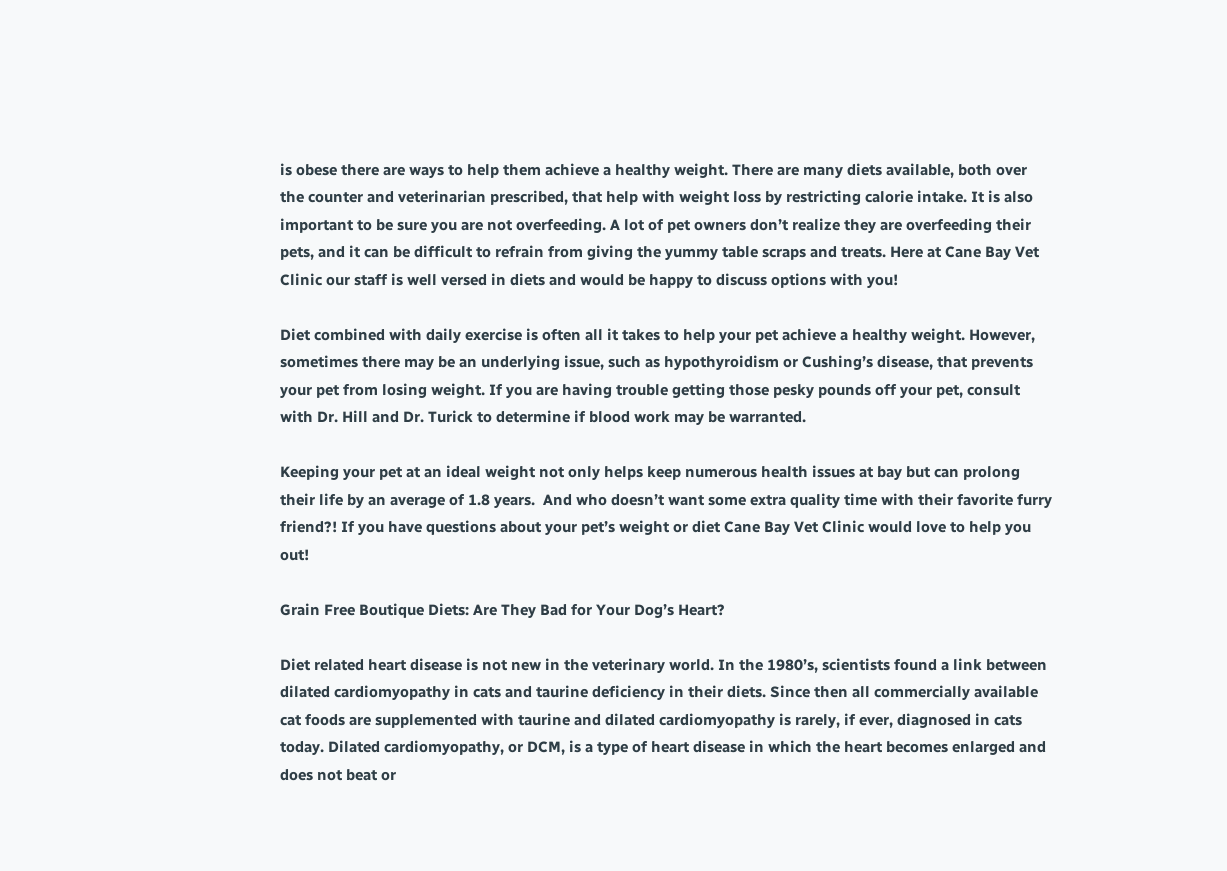is obese there are ways to help them achieve a healthy weight. There are many diets available, both over the counter and veterinarian prescribed, that help with weight loss by restricting calorie intake. It is also important to be sure you are not overfeeding. A lot of pet owners don’t realize they are overfeeding their pets, and it can be difficult to refrain from giving the yummy table scraps and treats. Here at Cane Bay Vet Clinic our staff is well versed in diets and would be happy to discuss options with you!

Diet combined with daily exercise is often all it takes to help your pet achieve a healthy weight. However, sometimes there may be an underlying issue, such as hypothyroidism or Cushing’s disease, that prevents your pet from losing weight. If you are having trouble getting those pesky pounds off your pet, consult with Dr. Hill and Dr. Turick to determine if blood work may be warranted.

Keeping your pet at an ideal weight not only helps keep numerous health issues at bay but can prolong their life by an average of 1.8 years.  And who doesn’t want some extra quality time with their favorite furry friend?! If you have questions about your pet’s weight or diet Cane Bay Vet Clinic would love to help you out!

Grain Free Boutique Diets: Are They Bad for Your Dog’s Heart?

Diet related heart disease is not new in the veterinary world. In the 1980’s, scientists found a link between dilated cardiomyopathy in cats and taurine deficiency in their diets. Since then all commercially available cat foods are supplemented with taurine and dilated cardiomyopathy is rarely, if ever, diagnosed in cats today. Dilated cardiomyopathy, or DCM, is a type of heart disease in which the heart becomes enlarged and does not beat or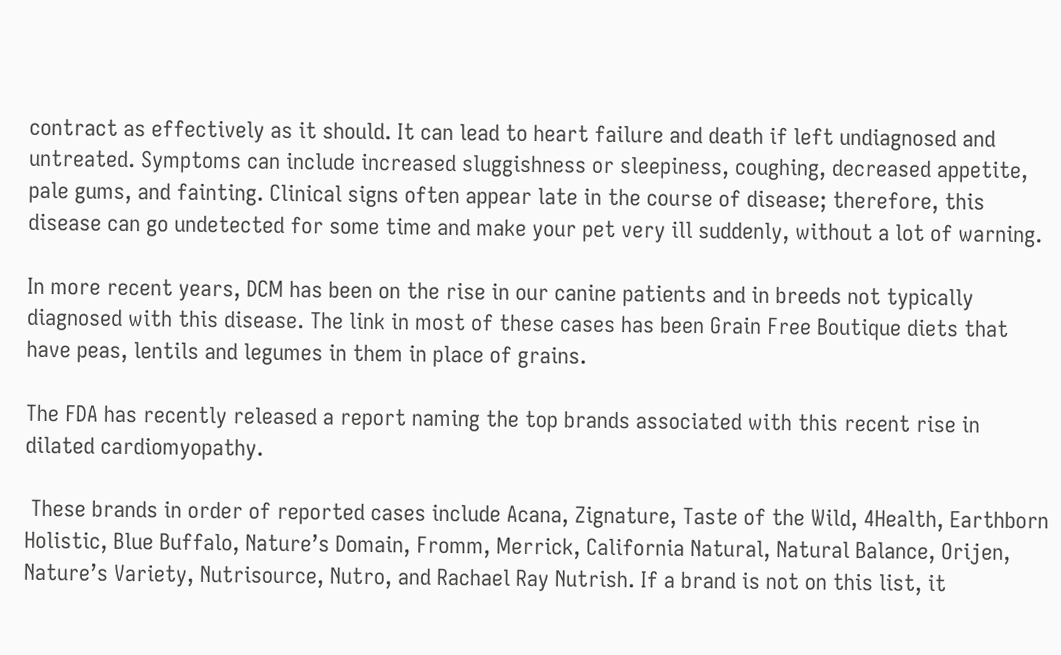contract as effectively as it should. It can lead to heart failure and death if left undiagnosed and untreated. Symptoms can include increased sluggishness or sleepiness, coughing, decreased appetite, pale gums, and fainting. Clinical signs often appear late in the course of disease; therefore, this disease can go undetected for some time and make your pet very ill suddenly, without a lot of warning.

In more recent years, DCM has been on the rise in our canine patients and in breeds not typically diagnosed with this disease. The link in most of these cases has been Grain Free Boutique diets that have peas, lentils and legumes in them in place of grains.

The FDA has recently released a report naming the top brands associated with this recent rise in dilated cardiomyopathy.

 These brands in order of reported cases include Acana, Zignature, Taste of the Wild, 4Health, Earthborn Holistic, Blue Buffalo, Nature’s Domain, Fromm, Merrick, California Natural, Natural Balance, Orijen, Nature’s Variety, Nutrisource, Nutro, and Rachael Ray Nutrish. If a brand is not on this list, it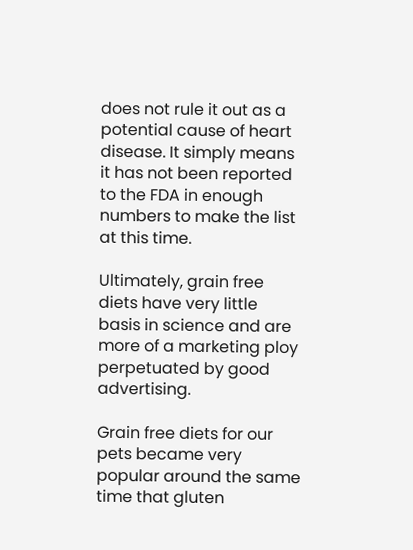does not rule it out as a potential cause of heart disease. It simply means it has not been reported to the FDA in enough numbers to make the list at this time.

Ultimately, grain free diets have very little basis in science and are more of a marketing ploy perpetuated by good advertising.

Grain free diets for our pets became very popular around the same time that gluten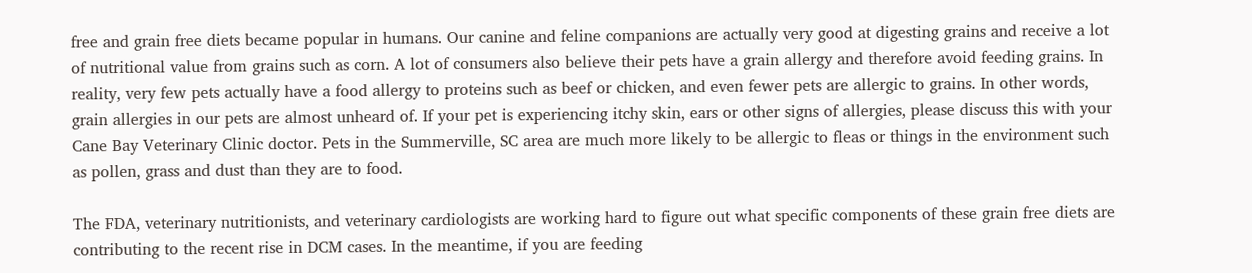free and grain free diets became popular in humans. Our canine and feline companions are actually very good at digesting grains and receive a lot of nutritional value from grains such as corn. A lot of consumers also believe their pets have a grain allergy and therefore avoid feeding grains. In reality, very few pets actually have a food allergy to proteins such as beef or chicken, and even fewer pets are allergic to grains. In other words, grain allergies in our pets are almost unheard of. If your pet is experiencing itchy skin, ears or other signs of allergies, please discuss this with your Cane Bay Veterinary Clinic doctor. Pets in the Summerville, SC area are much more likely to be allergic to fleas or things in the environment such as pollen, grass and dust than they are to food.

The FDA, veterinary nutritionists, and veterinary cardiologists are working hard to figure out what specific components of these grain free diets are contributing to the recent rise in DCM cases. In the meantime, if you are feeding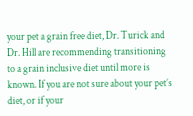your pet a grain free diet, Dr. Turick and Dr. Hill are recommending transitioning to a grain inclusive diet until more is known. If you are not sure about your pet’s diet, or if your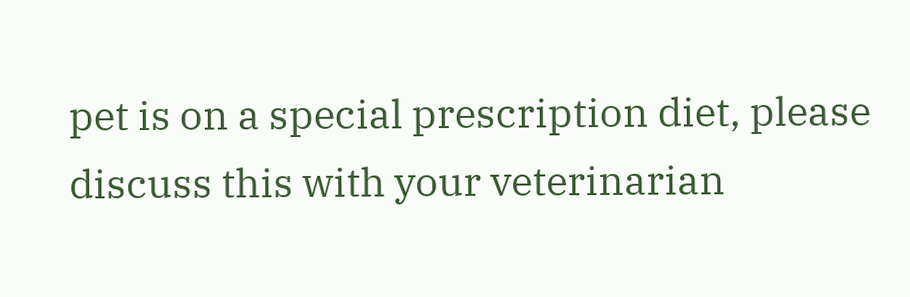pet is on a special prescription diet, please discuss this with your veterinarian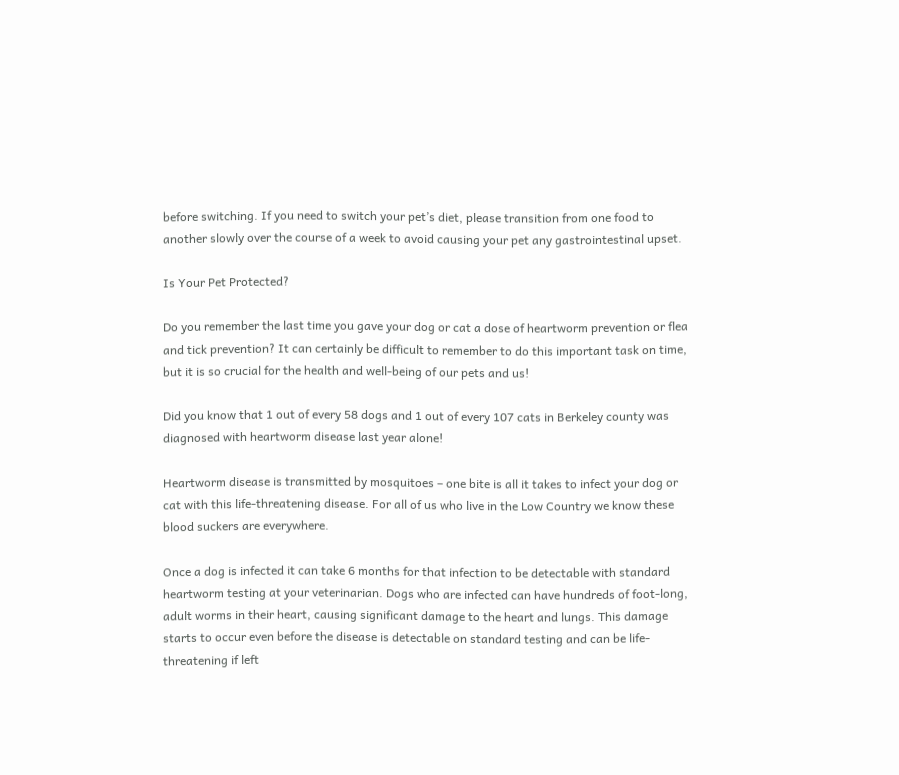before switching. If you need to switch your pet’s diet, please transition from one food to another slowly over the course of a week to avoid causing your pet any gastrointestinal upset.

Is Your Pet Protected?

Do you remember the last time you gave your dog or cat a dose of heartworm prevention or flea and tick prevention? It can certainly be difficult to remember to do this important task on time, but it is so crucial for the health and well-being of our pets and us!

Did you know that 1 out of every 58 dogs and 1 out of every 107 cats in Berkeley county was diagnosed with heartworm disease last year alone!

Heartworm disease is transmitted by mosquitoes – one bite is all it takes to infect your dog or cat with this life-threatening disease. For all of us who live in the Low Country we know these blood suckers are everywhere.

Once a dog is infected it can take 6 months for that infection to be detectable with standard heartworm testing at your veterinarian. Dogs who are infected can have hundreds of foot-long, adult worms in their heart, causing significant damage to the heart and lungs. This damage starts to occur even before the disease is detectable on standard testing and can be life-threatening if left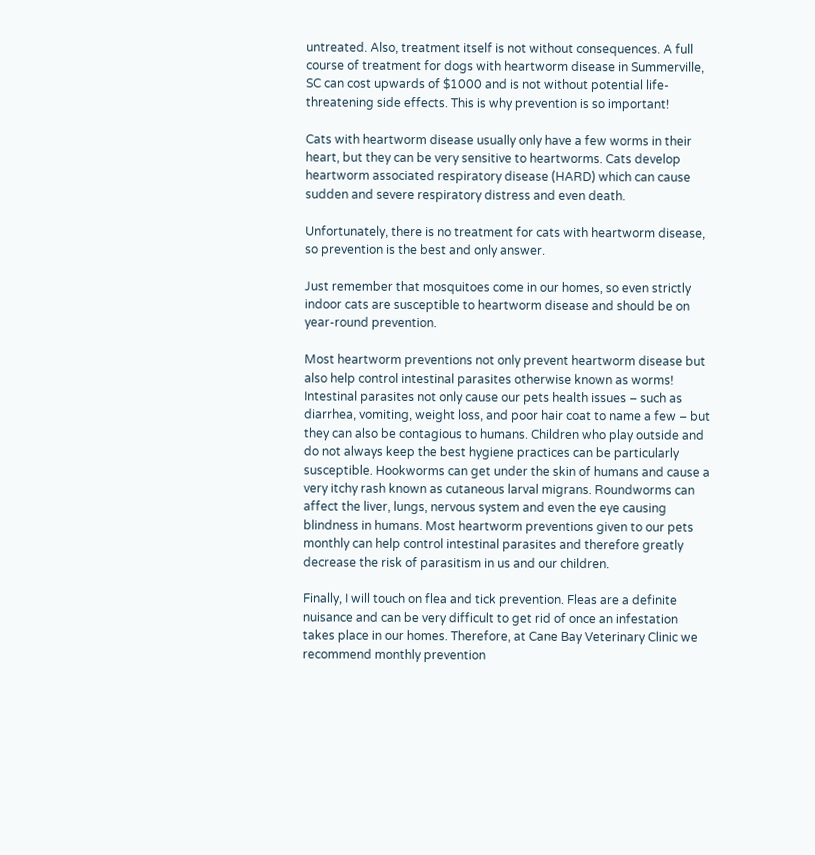untreated. Also, treatment itself is not without consequences. A full course of treatment for dogs with heartworm disease in Summerville, SC can cost upwards of $1000 and is not without potential life-threatening side effects. This is why prevention is so important!

Cats with heartworm disease usually only have a few worms in their heart, but they can be very sensitive to heartworms. Cats develop heartworm associated respiratory disease (HARD) which can cause sudden and severe respiratory distress and even death.

Unfortunately, there is no treatment for cats with heartworm disease, so prevention is the best and only answer.

Just remember that mosquitoes come in our homes, so even strictly indoor cats are susceptible to heartworm disease and should be on year-round prevention.

Most heartworm preventions not only prevent heartworm disease but also help control intestinal parasites otherwise known as worms! Intestinal parasites not only cause our pets health issues – such as diarrhea, vomiting, weight loss, and poor hair coat to name a few – but they can also be contagious to humans. Children who play outside and do not always keep the best hygiene practices can be particularly susceptible. Hookworms can get under the skin of humans and cause a very itchy rash known as cutaneous larval migrans. Roundworms can affect the liver, lungs, nervous system and even the eye causing blindness in humans. Most heartworm preventions given to our pets monthly can help control intestinal parasites and therefore greatly decrease the risk of parasitism in us and our children.

Finally, I will touch on flea and tick prevention. Fleas are a definite nuisance and can be very difficult to get rid of once an infestation takes place in our homes. Therefore, at Cane Bay Veterinary Clinic we recommend monthly prevention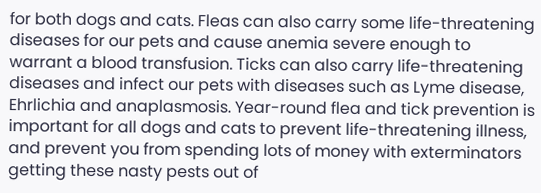for both dogs and cats. Fleas can also carry some life-threatening diseases for our pets and cause anemia severe enough to warrant a blood transfusion. Ticks can also carry life-threatening diseases and infect our pets with diseases such as Lyme disease, Ehrlichia and anaplasmosis. Year-round flea and tick prevention is important for all dogs and cats to prevent life-threatening illness, and prevent you from spending lots of money with exterminators getting these nasty pests out of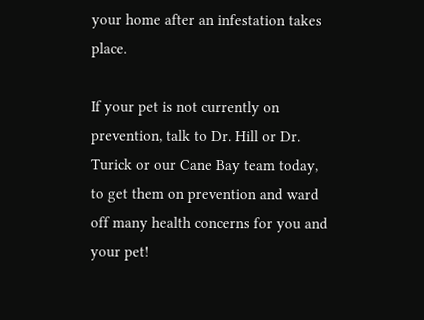your home after an infestation takes place.

If your pet is not currently on prevention, talk to Dr. Hill or Dr. Turick or our Cane Bay team today, to get them on prevention and ward off many health concerns for you and your pet!